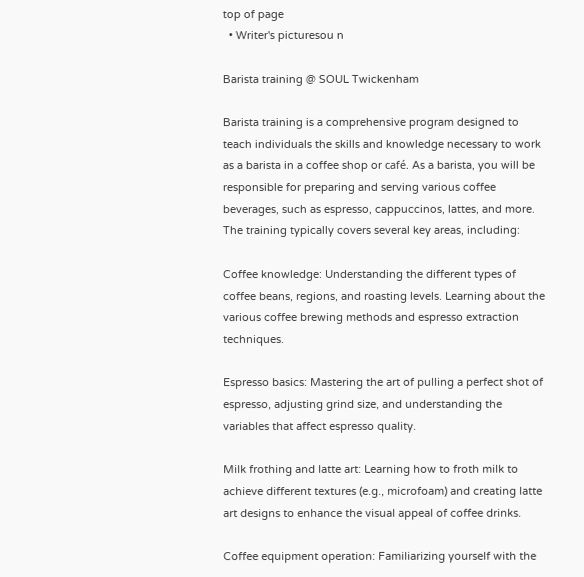top of page
  • Writer's picturesou n

Barista training @ SOUL Twickenham

Barista training is a comprehensive program designed to teach individuals the skills and knowledge necessary to work as a barista in a coffee shop or café. As a barista, you will be responsible for preparing and serving various coffee beverages, such as espresso, cappuccinos, lattes, and more. The training typically covers several key areas, including:

Coffee knowledge: Understanding the different types of coffee beans, regions, and roasting levels. Learning about the various coffee brewing methods and espresso extraction techniques.

Espresso basics: Mastering the art of pulling a perfect shot of espresso, adjusting grind size, and understanding the variables that affect espresso quality.

Milk frothing and latte art: Learning how to froth milk to achieve different textures (e.g., microfoam) and creating latte art designs to enhance the visual appeal of coffee drinks.

Coffee equipment operation: Familiarizing yourself with the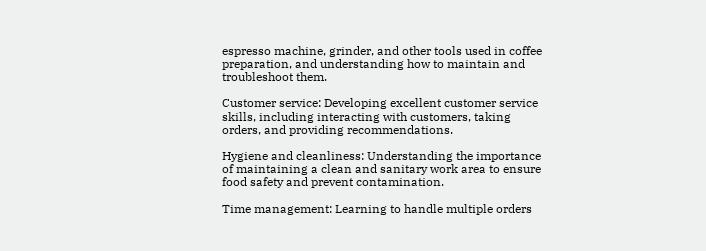espresso machine, grinder, and other tools used in coffee preparation, and understanding how to maintain and troubleshoot them.

Customer service: Developing excellent customer service skills, including interacting with customers, taking orders, and providing recommendations.

Hygiene and cleanliness: Understanding the importance of maintaining a clean and sanitary work area to ensure food safety and prevent contamination.

Time management: Learning to handle multiple orders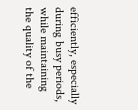efficiently, especially during busy periods, while maintaining the quality of the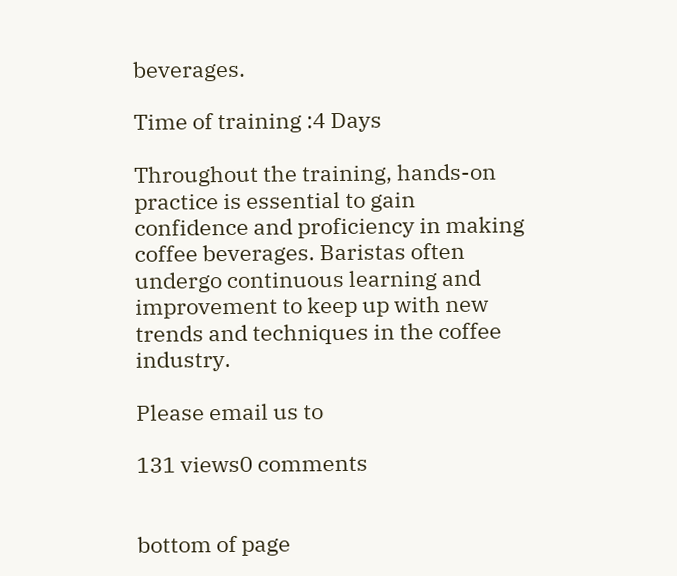beverages.

Time of training :4 Days

Throughout the training, hands-on practice is essential to gain confidence and proficiency in making coffee beverages. Baristas often undergo continuous learning and improvement to keep up with new trends and techniques in the coffee industry.

Please email us to

131 views0 comments


bottom of page